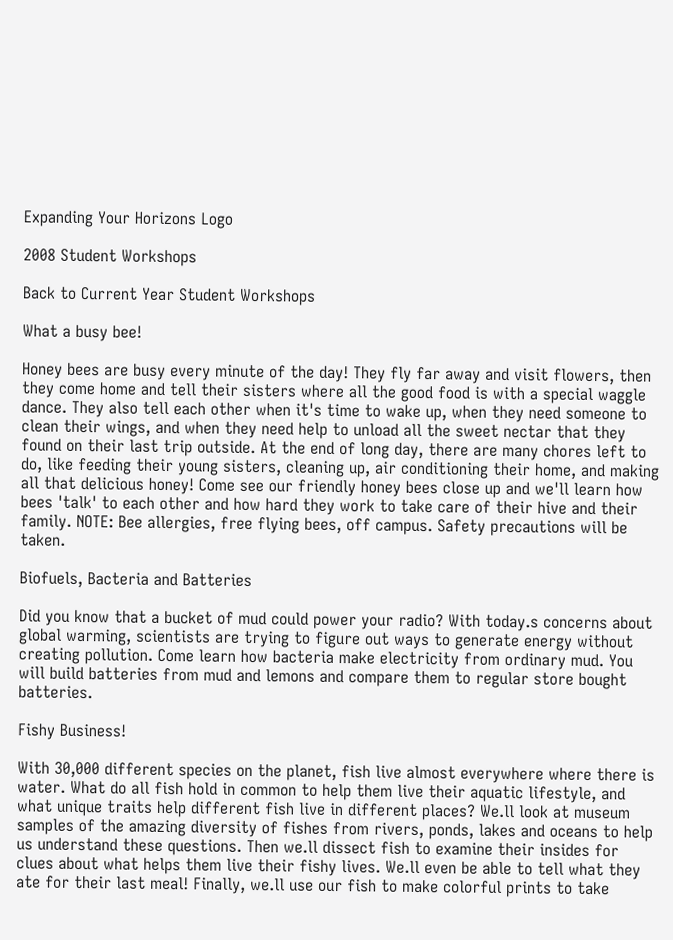Expanding Your Horizons Logo

2008 Student Workshops

Back to Current Year Student Workshops

What a busy bee!

Honey bees are busy every minute of the day! They fly far away and visit flowers, then they come home and tell their sisters where all the good food is with a special waggle dance. They also tell each other when it's time to wake up, when they need someone to clean their wings, and when they need help to unload all the sweet nectar that they found on their last trip outside. At the end of long day, there are many chores left to do, like feeding their young sisters, cleaning up, air conditioning their home, and making all that delicious honey! Come see our friendly honey bees close up and we'll learn how bees 'talk' to each other and how hard they work to take care of their hive and their family. NOTE: Bee allergies, free flying bees, off campus. Safety precautions will be taken.

Biofuels, Bacteria and Batteries

Did you know that a bucket of mud could power your radio? With today.s concerns about global warming, scientists are trying to figure out ways to generate energy without creating pollution. Come learn how bacteria make electricity from ordinary mud. You will build batteries from mud and lemons and compare them to regular store bought batteries.

Fishy Business!

With 30,000 different species on the planet, fish live almost everywhere where there is water. What do all fish hold in common to help them live their aquatic lifestyle, and what unique traits help different fish live in different places? We.ll look at museum samples of the amazing diversity of fishes from rivers, ponds, lakes and oceans to help us understand these questions. Then we.ll dissect fish to examine their insides for clues about what helps them live their fishy lives. We.ll even be able to tell what they ate for their last meal! Finally, we.ll use our fish to make colorful prints to take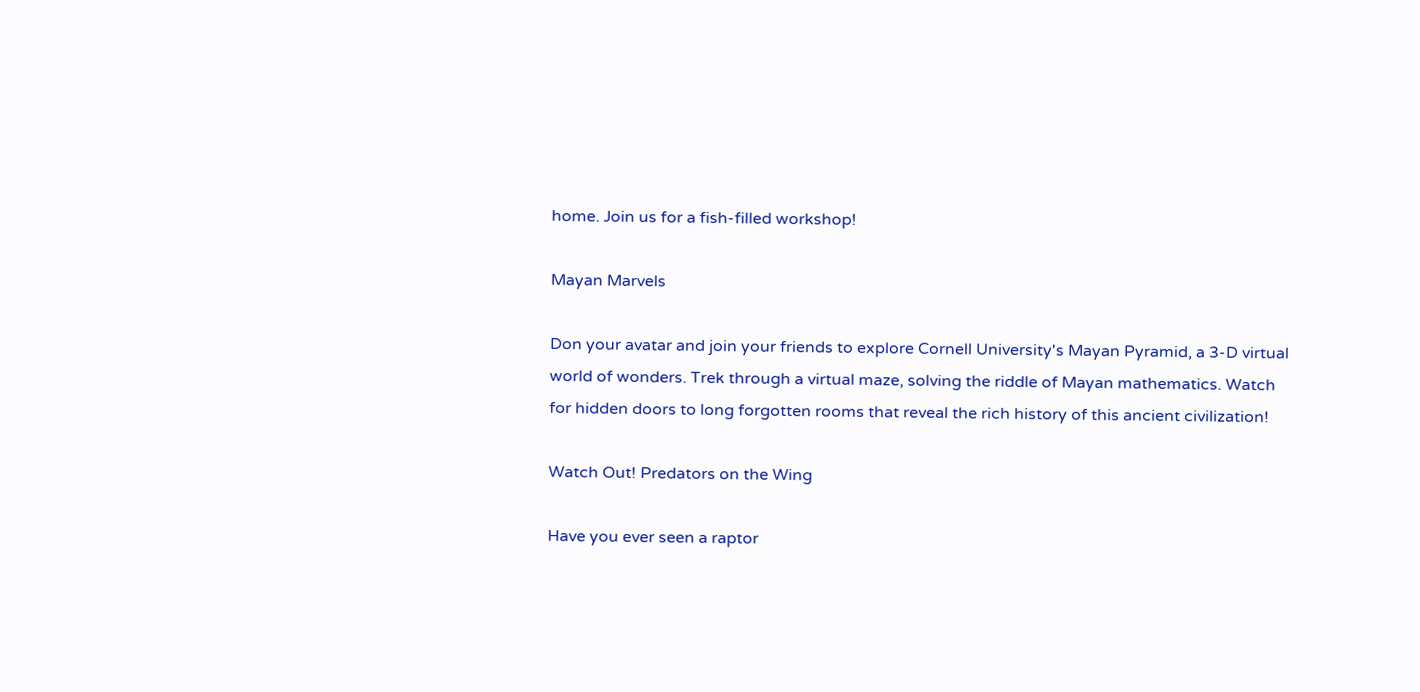home. Join us for a fish-filled workshop!

Mayan Marvels

Don your avatar and join your friends to explore Cornell University's Mayan Pyramid, a 3-D virtual world of wonders. Trek through a virtual maze, solving the riddle of Mayan mathematics. Watch for hidden doors to long forgotten rooms that reveal the rich history of this ancient civilization!

Watch Out! Predators on the Wing

Have you ever seen a raptor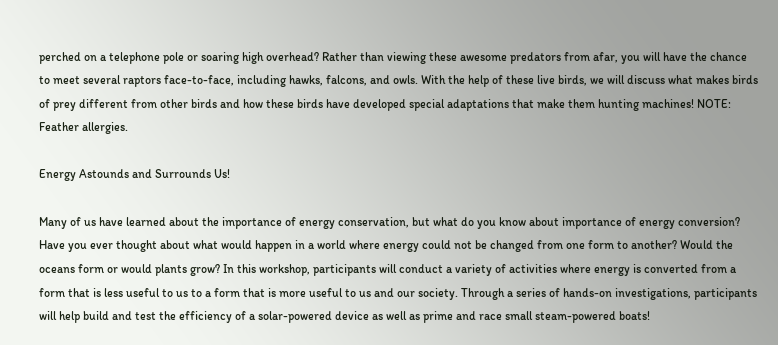perched on a telephone pole or soaring high overhead? Rather than viewing these awesome predators from afar, you will have the chance to meet several raptors face-to-face, including hawks, falcons, and owls. With the help of these live birds, we will discuss what makes birds of prey different from other birds and how these birds have developed special adaptations that make them hunting machines! NOTE: Feather allergies.

Energy Astounds and Surrounds Us!

Many of us have learned about the importance of energy conservation, but what do you know about importance of energy conversion? Have you ever thought about what would happen in a world where energy could not be changed from one form to another? Would the oceans form or would plants grow? In this workshop, participants will conduct a variety of activities where energy is converted from a form that is less useful to us to a form that is more useful to us and our society. Through a series of hands-on investigations, participants will help build and test the efficiency of a solar-powered device as well as prime and race small steam-powered boats!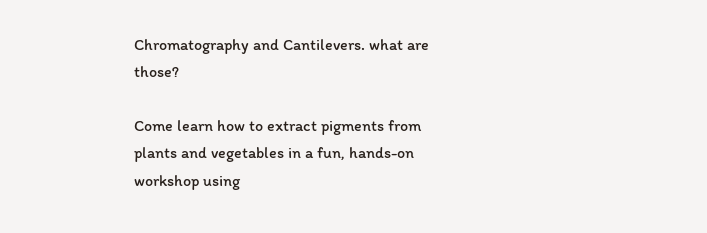Chromatography and Cantilevers. what are those?

Come learn how to extract pigments from plants and vegetables in a fun, hands-on workshop using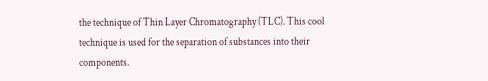the technique of Thin Layer Chromatography (TLC). This cool technique is used for the separation of substances into their components.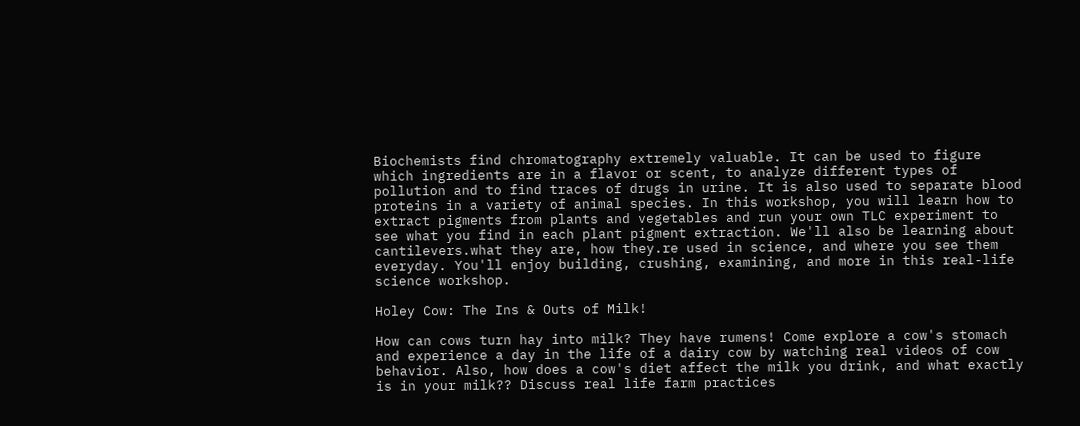Biochemists find chromatography extremely valuable. It can be used to figure which ingredients are in a flavor or scent, to analyze different types of pollution and to find traces of drugs in urine. It is also used to separate blood proteins in a variety of animal species. In this workshop, you will learn how to extract pigments from plants and vegetables and run your own TLC experiment to see what you find in each plant pigment extraction. We'll also be learning about cantilevers.what they are, how they.re used in science, and where you see them everyday. You'll enjoy building, crushing, examining, and more in this real-life science workshop.

Holey Cow: The Ins & Outs of Milk!

How can cows turn hay into milk? They have rumens! Come explore a cow's stomach and experience a day in the life of a dairy cow by watching real videos of cow behavior. Also, how does a cow's diet affect the milk you drink, and what exactly is in your milk?? Discuss real life farm practices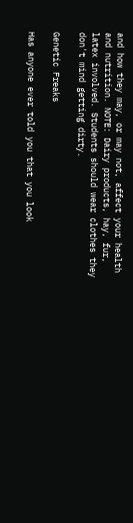and how they may, or may not, affect your health and nutrition. NOTE: Dairy products, hay, fur, latex involved. Students should wear clothes they don't mind getting dirty.

Genetic Freaks

Has anyone ever told you that you look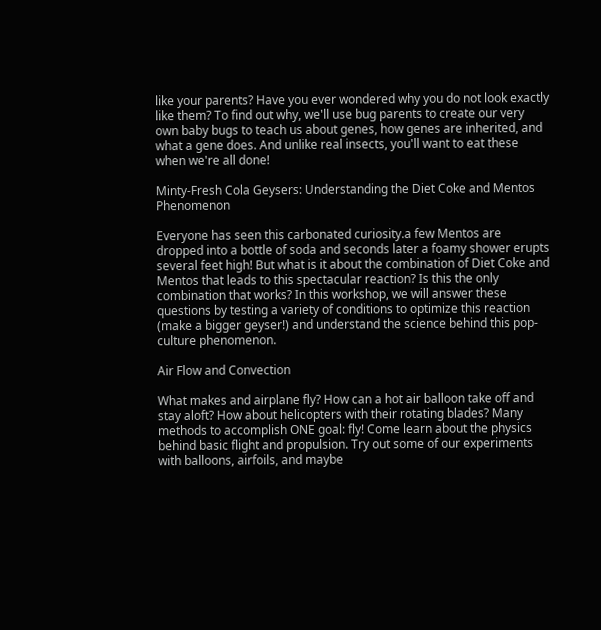like your parents? Have you ever wondered why you do not look exactly like them? To find out why, we'll use bug parents to create our very own baby bugs to teach us about genes, how genes are inherited, and what a gene does. And unlike real insects, you'll want to eat these when we're all done!

Minty-Fresh Cola Geysers: Understanding the Diet Coke and Mentos Phenomenon

Everyone has seen this carbonated curiosity.a few Mentos are dropped into a bottle of soda and seconds later a foamy shower erupts several feet high! But what is it about the combination of Diet Coke and Mentos that leads to this spectacular reaction? Is this the only combination that works? In this workshop, we will answer these questions by testing a variety of conditions to optimize this reaction (make a bigger geyser!) and understand the science behind this pop-culture phenomenon.

Air Flow and Convection

What makes and airplane fly? How can a hot air balloon take off and stay aloft? How about helicopters with their rotating blades? Many methods to accomplish ONE goal: fly! Come learn about the physics behind basic flight and propulsion. Try out some of our experiments with balloons, airfoils, and maybe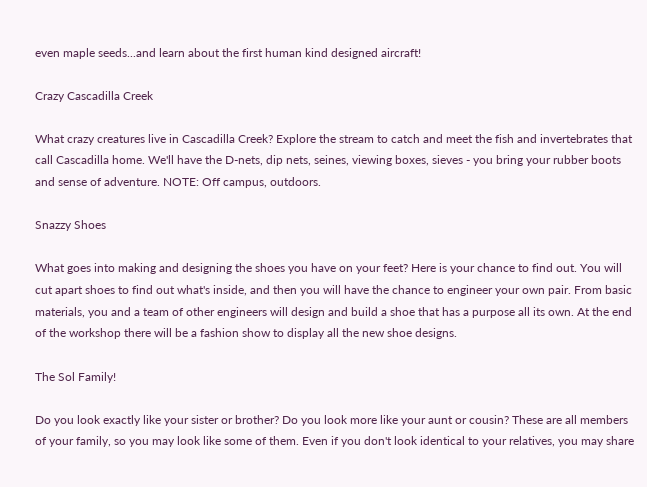even maple seeds...and learn about the first human kind designed aircraft!

Crazy Cascadilla Creek

What crazy creatures live in Cascadilla Creek? Explore the stream to catch and meet the fish and invertebrates that call Cascadilla home. We'll have the D-nets, dip nets, seines, viewing boxes, sieves - you bring your rubber boots and sense of adventure. NOTE: Off campus, outdoors.

Snazzy Shoes

What goes into making and designing the shoes you have on your feet? Here is your chance to find out. You will cut apart shoes to find out what's inside, and then you will have the chance to engineer your own pair. From basic materials, you and a team of other engineers will design and build a shoe that has a purpose all its own. At the end of the workshop there will be a fashion show to display all the new shoe designs.

The Sol Family!

Do you look exactly like your sister or brother? Do you look more like your aunt or cousin? These are all members of your family, so you may look like some of them. Even if you don't look identical to your relatives, you may share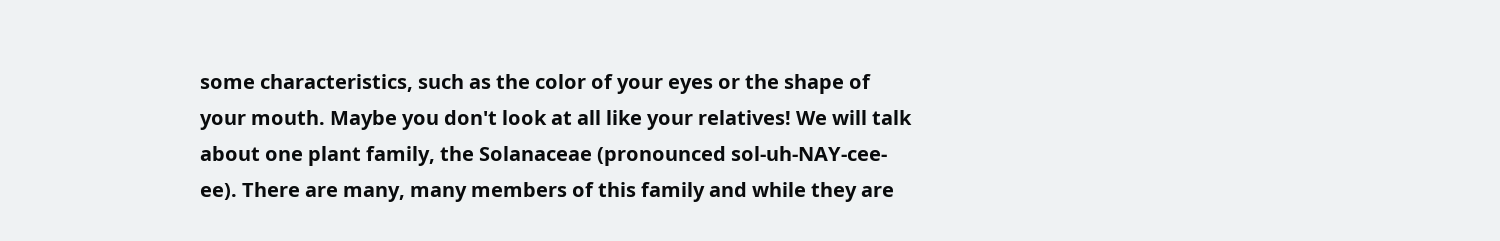some characteristics, such as the color of your eyes or the shape of your mouth. Maybe you don't look at all like your relatives! We will talk about one plant family, the Solanaceae (pronounced sol-uh-NAY-cee-ee). There are many, many members of this family and while they are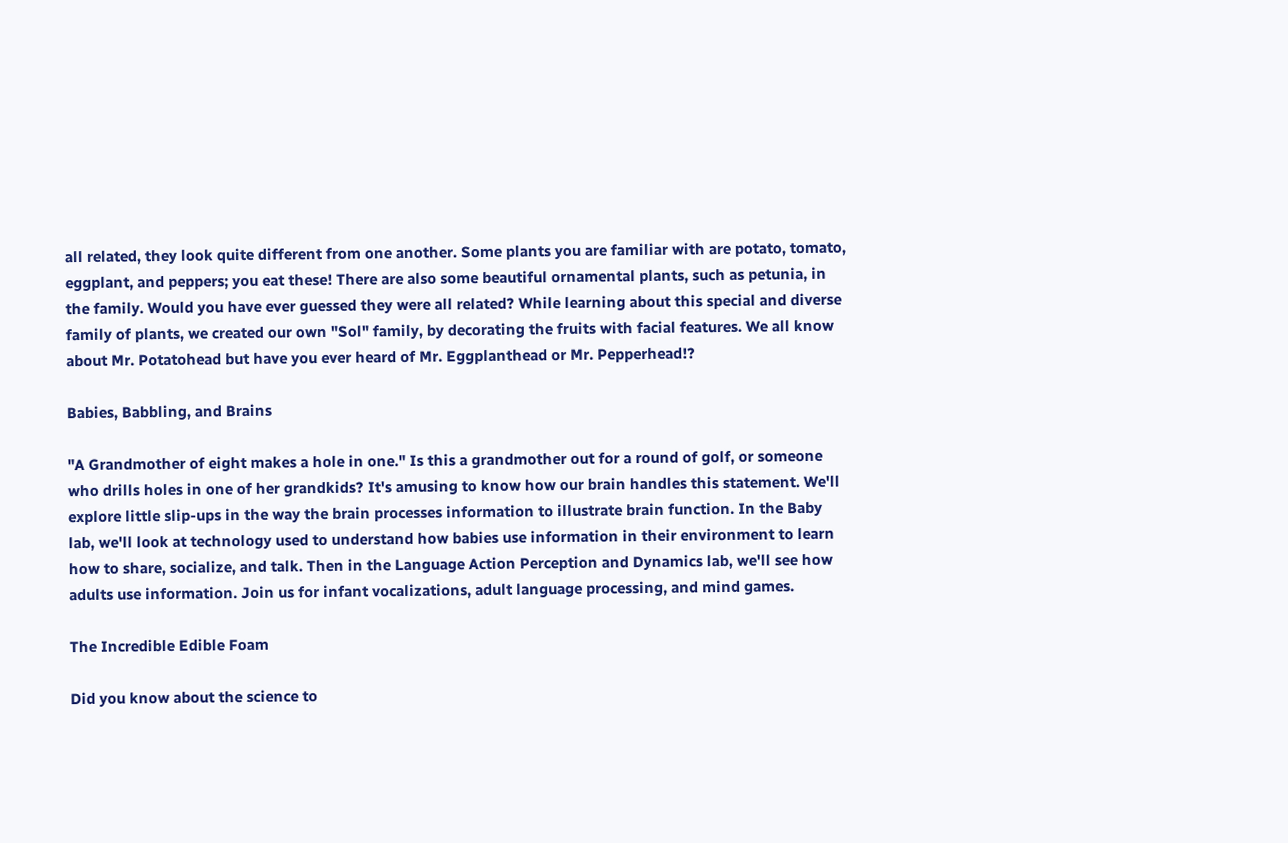all related, they look quite different from one another. Some plants you are familiar with are potato, tomato, eggplant, and peppers; you eat these! There are also some beautiful ornamental plants, such as petunia, in the family. Would you have ever guessed they were all related? While learning about this special and diverse family of plants, we created our own "Sol" family, by decorating the fruits with facial features. We all know about Mr. Potatohead but have you ever heard of Mr. Eggplanthead or Mr. Pepperhead!?

Babies, Babbling, and Brains

"A Grandmother of eight makes a hole in one." Is this a grandmother out for a round of golf, or someone who drills holes in one of her grandkids? It's amusing to know how our brain handles this statement. We'll explore little slip-ups in the way the brain processes information to illustrate brain function. In the Baby lab, we'll look at technology used to understand how babies use information in their environment to learn how to share, socialize, and talk. Then in the Language Action Perception and Dynamics lab, we'll see how adults use information. Join us for infant vocalizations, adult language processing, and mind games.

The Incredible Edible Foam

Did you know about the science to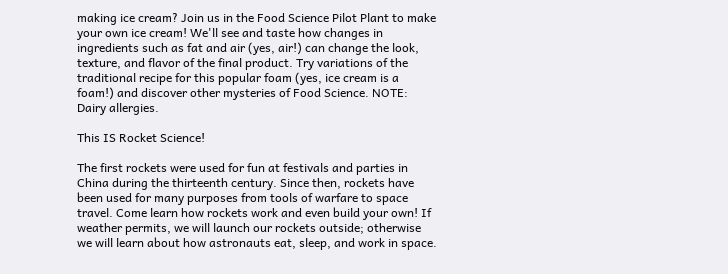making ice cream? Join us in the Food Science Pilot Plant to make your own ice cream! We'll see and taste how changes in ingredients such as fat and air (yes, air!) can change the look, texture, and flavor of the final product. Try variations of the traditional recipe for this popular foam (yes, ice cream is a foam!) and discover other mysteries of Food Science. NOTE: Dairy allergies.

This IS Rocket Science!

The first rockets were used for fun at festivals and parties in China during the thirteenth century. Since then, rockets have been used for many purposes from tools of warfare to space travel. Come learn how rockets work and even build your own! If weather permits, we will launch our rockets outside; otherwise we will learn about how astronauts eat, sleep, and work in space.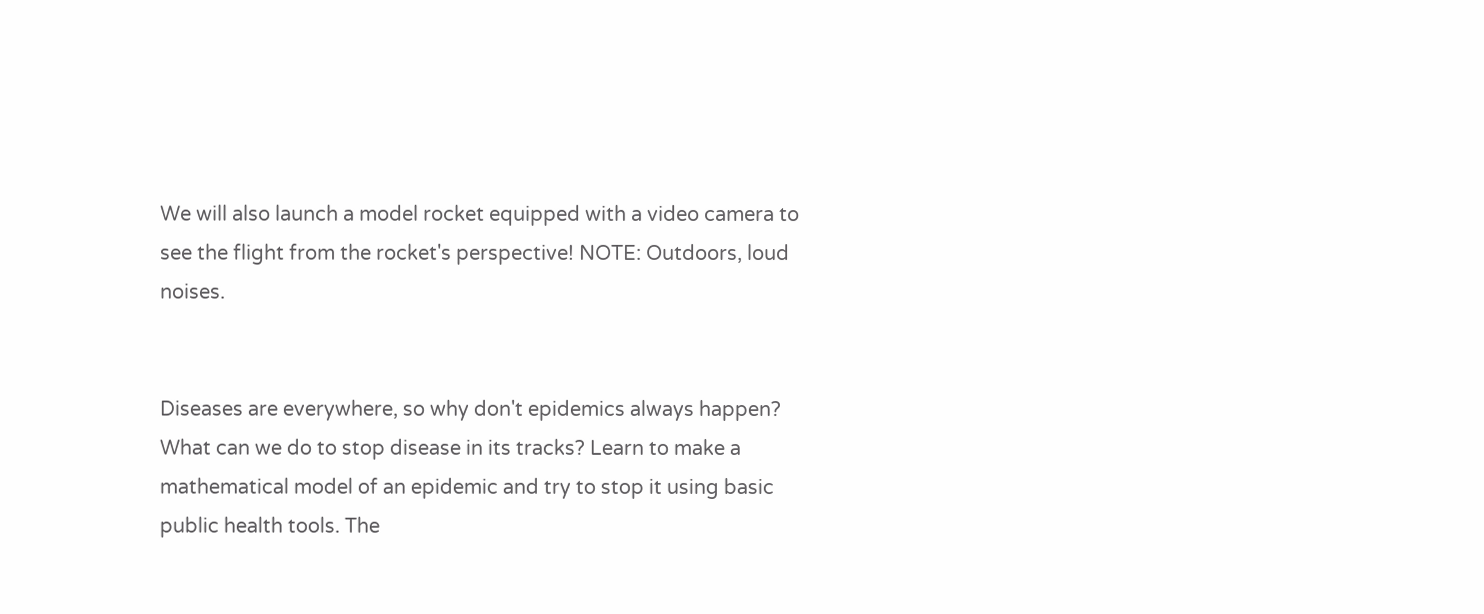We will also launch a model rocket equipped with a video camera to see the flight from the rocket's perspective! NOTE: Outdoors, loud noises.


Diseases are everywhere, so why don't epidemics always happen? What can we do to stop disease in its tracks? Learn to make a mathematical model of an epidemic and try to stop it using basic public health tools. The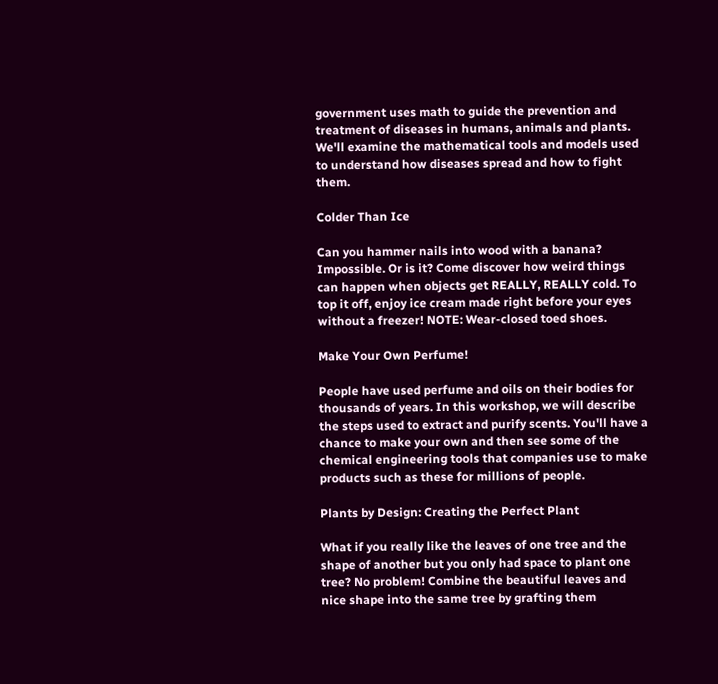government uses math to guide the prevention and treatment of diseases in humans, animals and plants. We'll examine the mathematical tools and models used to understand how diseases spread and how to fight them.

Colder Than Ice

Can you hammer nails into wood with a banana? Impossible. Or is it? Come discover how weird things can happen when objects get REALLY, REALLY cold. To top it off, enjoy ice cream made right before your eyes without a freezer! NOTE: Wear-closed toed shoes.

Make Your Own Perfume!

People have used perfume and oils on their bodies for thousands of years. In this workshop, we will describe the steps used to extract and purify scents. You'll have a chance to make your own and then see some of the chemical engineering tools that companies use to make products such as these for millions of people.

Plants by Design: Creating the Perfect Plant

What if you really like the leaves of one tree and the shape of another but you only had space to plant one tree? No problem! Combine the beautiful leaves and nice shape into the same tree by grafting them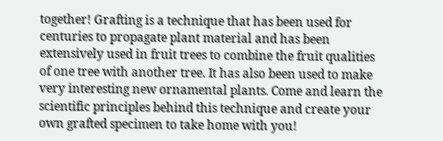together! Grafting is a technique that has been used for centuries to propagate plant material and has been extensively used in fruit trees to combine the fruit qualities of one tree with another tree. It has also been used to make very interesting new ornamental plants. Come and learn the scientific principles behind this technique and create your own grafted specimen to take home with you!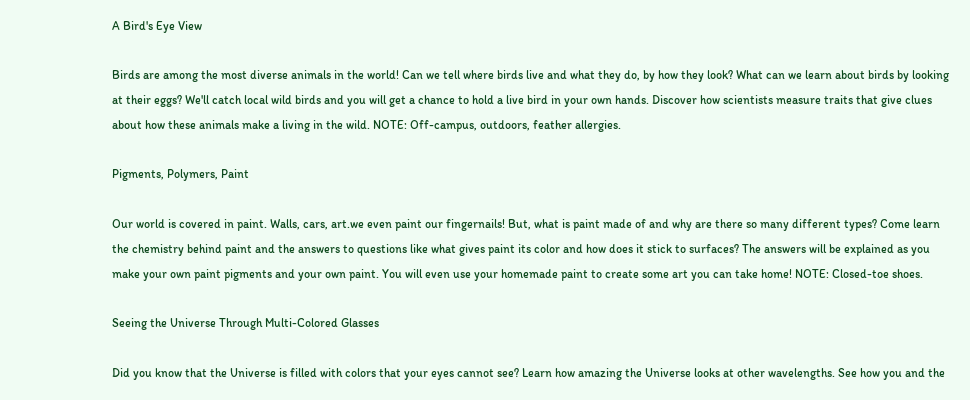A Bird's Eye View

Birds are among the most diverse animals in the world! Can we tell where birds live and what they do, by how they look? What can we learn about birds by looking at their eggs? We'll catch local wild birds and you will get a chance to hold a live bird in your own hands. Discover how scientists measure traits that give clues about how these animals make a living in the wild. NOTE: Off-campus, outdoors, feather allergies.

Pigments, Polymers, Paint

Our world is covered in paint. Walls, cars, art.we even paint our fingernails! But, what is paint made of and why are there so many different types? Come learn the chemistry behind paint and the answers to questions like what gives paint its color and how does it stick to surfaces? The answers will be explained as you make your own paint pigments and your own paint. You will even use your homemade paint to create some art you can take home! NOTE: Closed-toe shoes.

Seeing the Universe Through Multi-Colored Glasses

Did you know that the Universe is filled with colors that your eyes cannot see? Learn how amazing the Universe looks at other wavelengths. See how you and the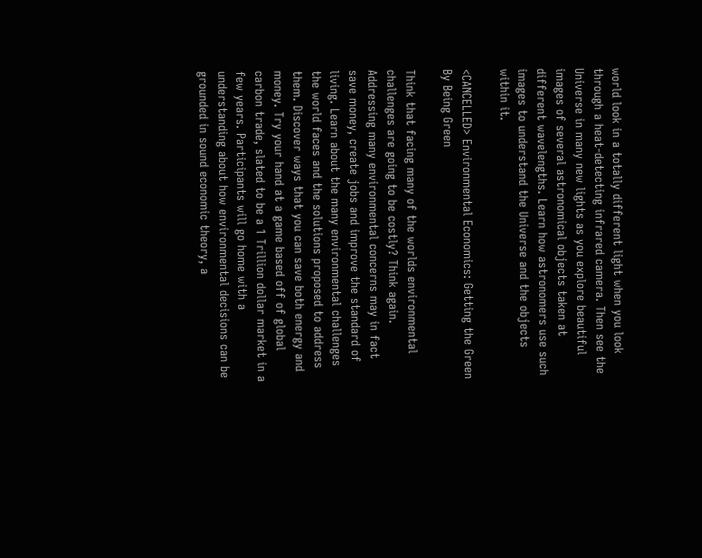world look in a totally different light when you look through a heat-detecting infrared camera. Then see the Universe in many new lights as you explore beautiful images of several astronomical objects taken at different wavelengths. Learn how astronomers use such images to understand the Universe and the objects within it.

<CANCELLED> Environmental Economics: Getting the Green By Being Green

Think that facing many of the worlds environmental challenges are going to be costly? Think again. Addressing many environmental concerns may in fact save money, create jobs and improve the standard of living. Learn about the many environmental challenges the world faces and the solutions proposed to address them. Discover ways that you can save both energy and money. Try your hand at a game based off of global carbon trade, slated to be a 1 Trillion dollar market in a few years. Participants will go home with a understanding about how environmental decisions can be grounded in sound economic theory, a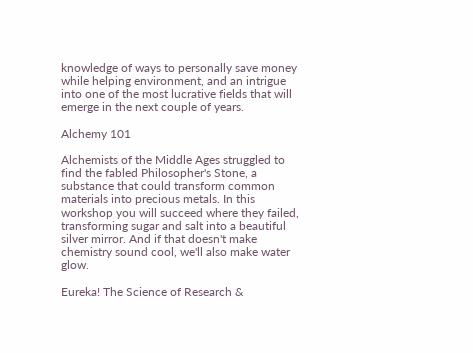knowledge of ways to personally save money while helping environment, and an intrigue into one of the most lucrative fields that will emerge in the next couple of years.

Alchemy 101

Alchemists of the Middle Ages struggled to find the fabled Philosopher's Stone, a substance that could transform common materials into precious metals. In this workshop you will succeed where they failed, transforming sugar and salt into a beautiful silver mirror. And if that doesn't make chemistry sound cool, we'll also make water glow.

Eureka! The Science of Research &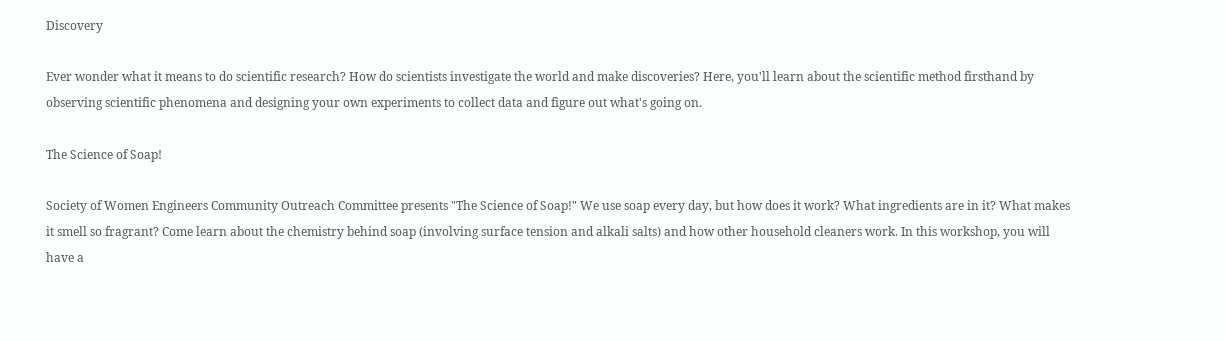Discovery

Ever wonder what it means to do scientific research? How do scientists investigate the world and make discoveries? Here, you'll learn about the scientific method firsthand by observing scientific phenomena and designing your own experiments to collect data and figure out what's going on.

The Science of Soap!

Society of Women Engineers Community Outreach Committee presents "The Science of Soap!" We use soap every day, but how does it work? What ingredients are in it? What makes it smell so fragrant? Come learn about the chemistry behind soap (involving surface tension and alkali salts) and how other household cleaners work. In this workshop, you will have a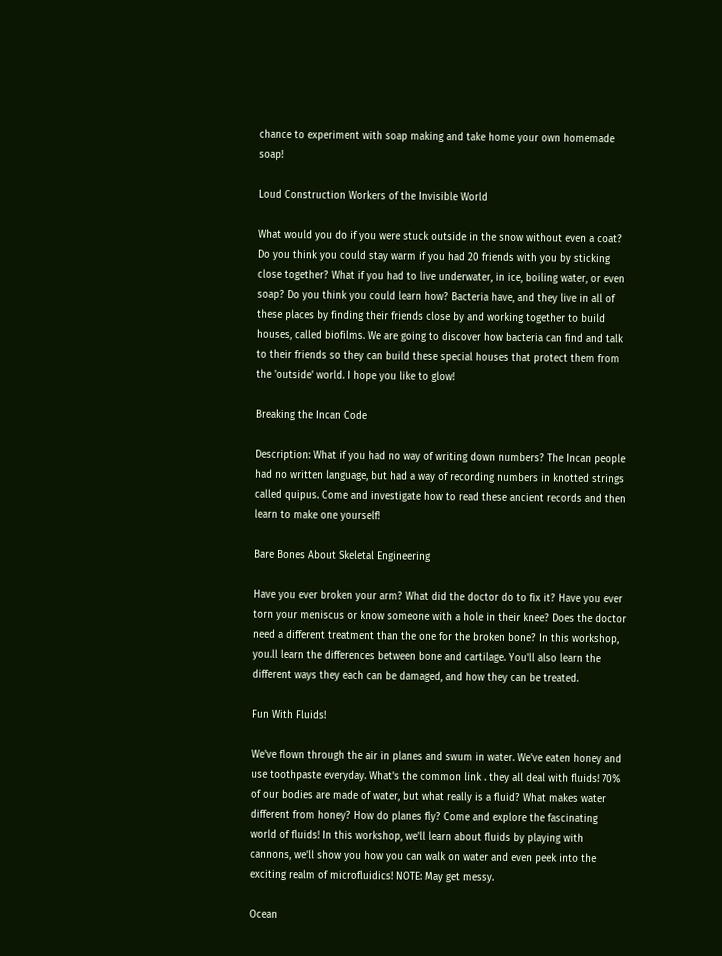chance to experiment with soap making and take home your own homemade soap!

Loud Construction Workers of the Invisible World

What would you do if you were stuck outside in the snow without even a coat? Do you think you could stay warm if you had 20 friends with you by sticking close together? What if you had to live underwater, in ice, boiling water, or even soap? Do you think you could learn how? Bacteria have, and they live in all of these places by finding their friends close by and working together to build houses, called biofilms. We are going to discover how bacteria can find and talk to their friends so they can build these special houses that protect them from the 'outside' world. I hope you like to glow!

Breaking the Incan Code

Description: What if you had no way of writing down numbers? The Incan people had no written language, but had a way of recording numbers in knotted strings called quipus. Come and investigate how to read these ancient records and then learn to make one yourself!

Bare Bones About Skeletal Engineering

Have you ever broken your arm? What did the doctor do to fix it? Have you ever torn your meniscus or know someone with a hole in their knee? Does the doctor need a different treatment than the one for the broken bone? In this workshop, you.ll learn the differences between bone and cartilage. You'll also learn the different ways they each can be damaged, and how they can be treated.

Fun With Fluids!

We've flown through the air in planes and swum in water. We've eaten honey and use toothpaste everyday. What's the common link . they all deal with fluids! 70% of our bodies are made of water, but what really is a fluid? What makes water different from honey? How do planes fly? Come and explore the fascinating world of fluids! In this workshop, we'll learn about fluids by playing with cannons, we'll show you how you can walk on water and even peek into the exciting realm of microfluidics! NOTE: May get messy.

Ocean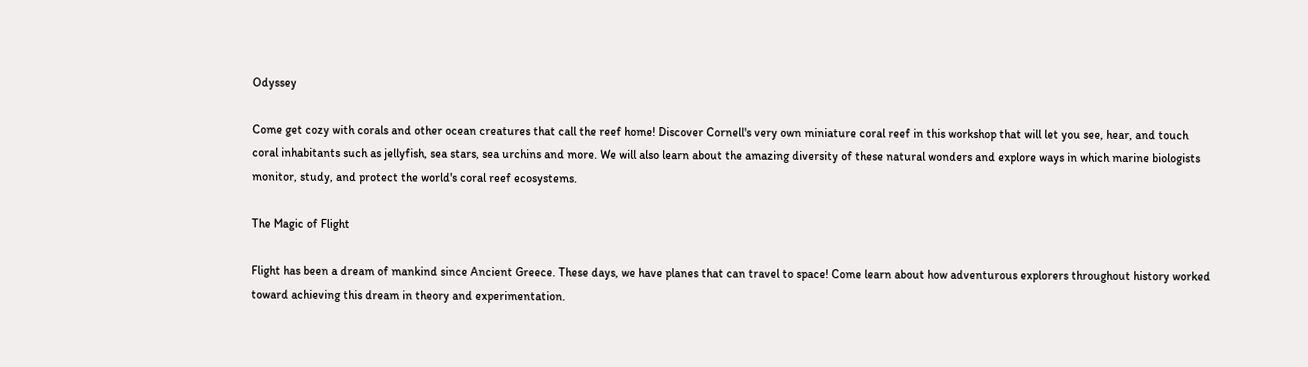Odyssey

Come get cozy with corals and other ocean creatures that call the reef home! Discover Cornell's very own miniature coral reef in this workshop that will let you see, hear, and touch coral inhabitants such as jellyfish, sea stars, sea urchins and more. We will also learn about the amazing diversity of these natural wonders and explore ways in which marine biologists monitor, study, and protect the world's coral reef ecosystems.

The Magic of Flight

Flight has been a dream of mankind since Ancient Greece. These days, we have planes that can travel to space! Come learn about how adventurous explorers throughout history worked toward achieving this dream in theory and experimentation.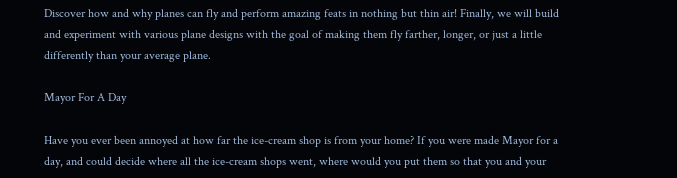Discover how and why planes can fly and perform amazing feats in nothing but thin air! Finally, we will build and experiment with various plane designs with the goal of making them fly farther, longer, or just a little differently than your average plane.

Mayor For A Day

Have you ever been annoyed at how far the ice-cream shop is from your home? If you were made Mayor for a day, and could decide where all the ice-cream shops went, where would you put them so that you and your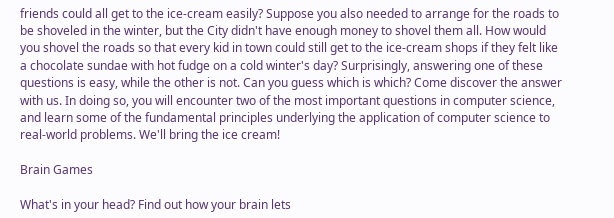friends could all get to the ice-cream easily? Suppose you also needed to arrange for the roads to be shoveled in the winter, but the City didn't have enough money to shovel them all. How would you shovel the roads so that every kid in town could still get to the ice-cream shops if they felt like a chocolate sundae with hot fudge on a cold winter's day? Surprisingly, answering one of these questions is easy, while the other is not. Can you guess which is which? Come discover the answer with us. In doing so, you will encounter two of the most important questions in computer science, and learn some of the fundamental principles underlying the application of computer science to real-world problems. We'll bring the ice cream!

Brain Games

What's in your head? Find out how your brain lets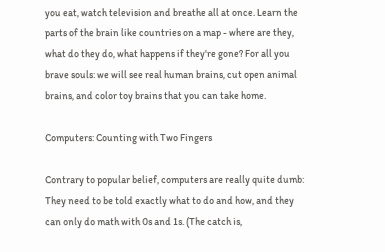you eat, watch television and breathe all at once. Learn the parts of the brain like countries on a map - where are they, what do they do, what happens if they're gone? For all you brave souls: we will see real human brains, cut open animal brains, and color toy brains that you can take home.

Computers: Counting with Two Fingers

Contrary to popular belief, computers are really quite dumb: They need to be told exactly what to do and how, and they can only do math with 0s and 1s. (The catch is,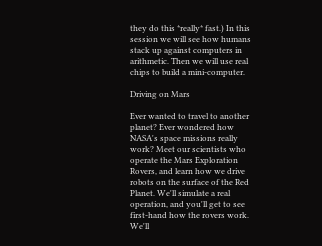they do this *really* fast.) In this session we will see how humans stack up against computers in arithmetic. Then we will use real chips to build a mini-computer.

Driving on Mars

Ever wanted to travel to another planet? Ever wondered how NASA's space missions really work? Meet our scientists who operate the Mars Exploration Rovers, and learn how we drive robots on the surface of the Red Planet. We'll simulate a real operation, and you'll get to see first-hand how the rovers work. We'll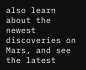also learn about the newest discoveries on Mars, and see the latest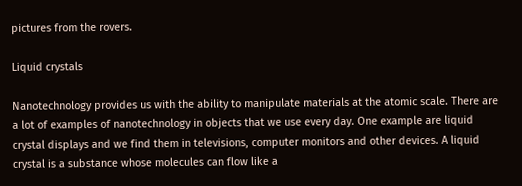pictures from the rovers.

Liquid crystals

Nanotechnology provides us with the ability to manipulate materials at the atomic scale. There are a lot of examples of nanotechnology in objects that we use every day. One example are liquid crystal displays and we find them in televisions, computer monitors and other devices. A liquid crystal is a substance whose molecules can flow like a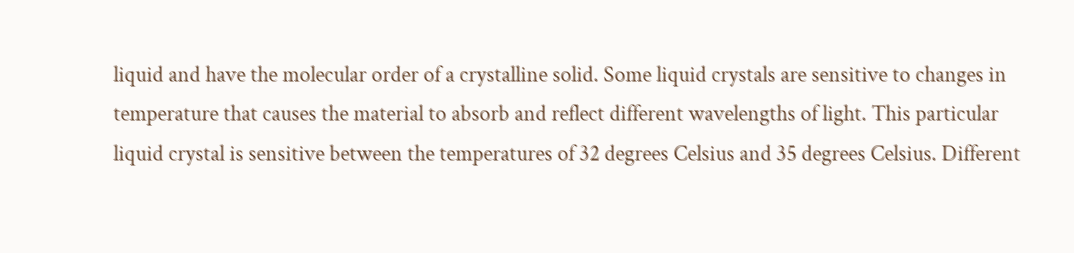liquid and have the molecular order of a crystalline solid. Some liquid crystals are sensitive to changes in temperature that causes the material to absorb and reflect different wavelengths of light. This particular liquid crystal is sensitive between the temperatures of 32 degrees Celsius and 35 degrees Celsius. Different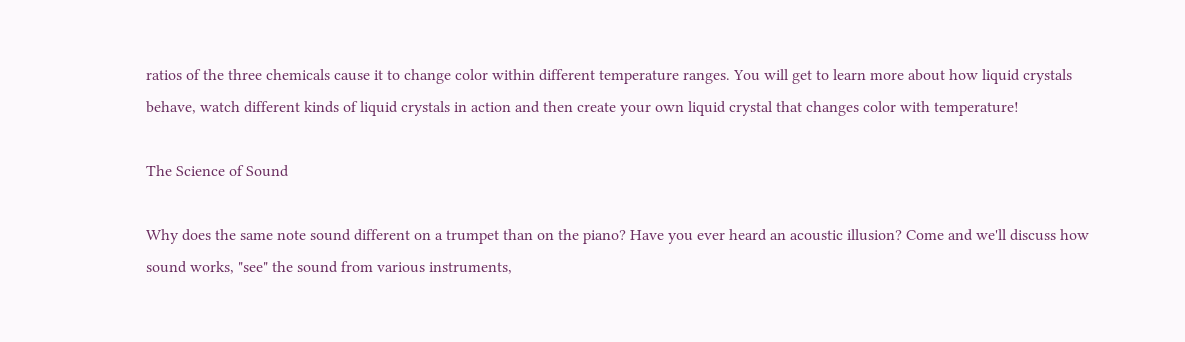ratios of the three chemicals cause it to change color within different temperature ranges. You will get to learn more about how liquid crystals behave, watch different kinds of liquid crystals in action and then create your own liquid crystal that changes color with temperature!

The Science of Sound

Why does the same note sound different on a trumpet than on the piano? Have you ever heard an acoustic illusion? Come and we'll discuss how sound works, "see" the sound from various instruments,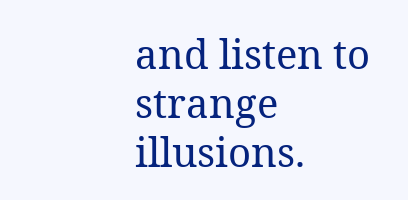and listen to strange illusions.